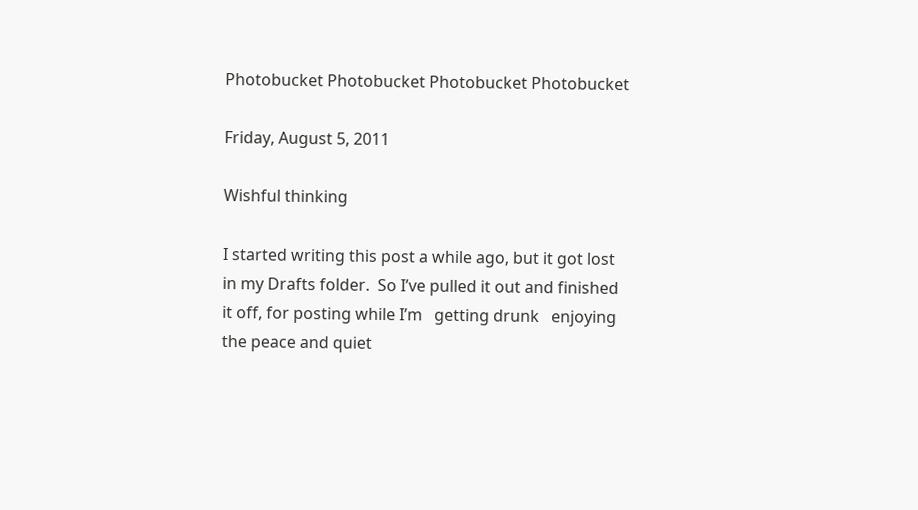Photobucket Photobucket Photobucket Photobucket

Friday, August 5, 2011

Wishful thinking

I started writing this post a while ago, but it got lost in my Drafts folder.  So I’ve pulled it out and finished it off, for posting while I’m   getting drunk   enjoying the peace and quiet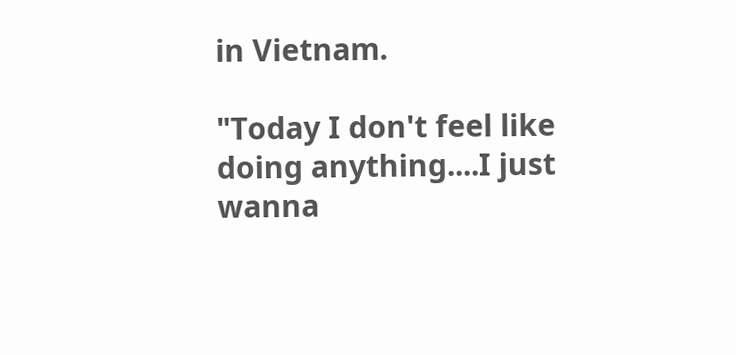in Vietnam.

"Today I don't feel like doing anything....I just wanna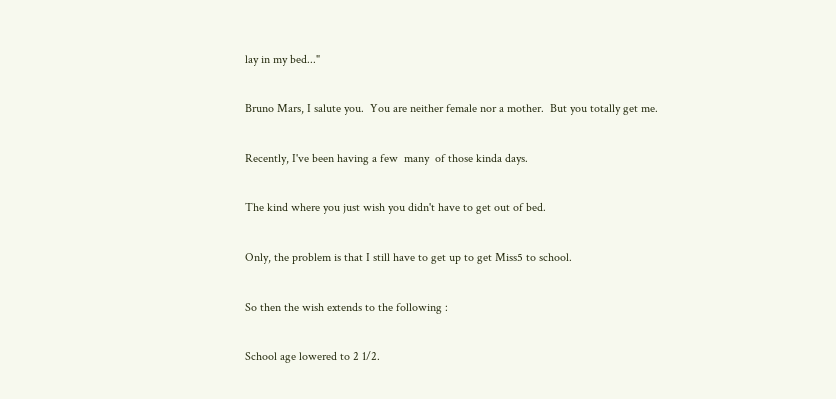lay in my bed..."

Bruno Mars, I salute you.  You are neither female nor a mother.  But you totally get me.

Recently, I've been having a few  many  of those kinda days.

The kind where you just wish you didn't have to get out of bed.

Only, the problem is that I still have to get up to get Miss5 to school.

So then the wish extends to the following :

School age lowered to 2 1/2.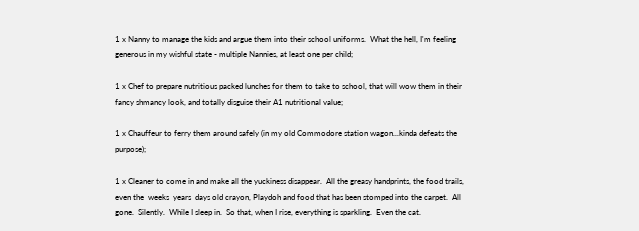1 x Nanny to manage the kids and argue them into their school uniforms.  What the hell, I'm feeling generous in my wishful state - multiple Nannies, at least one per child;

1 x Chef to prepare nutritious packed lunches for them to take to school, that will wow them in their fancy shmancy look, and totally disguise their A1 nutritional value;

1 x Chauffeur to ferry them around safely (in my old Commodore station wagon...kinda defeats the purpose);

1 x Cleaner to come in and make all the yuckiness disappear.  All the greasy handprints, the food trails, even the  weeks  years  days old crayon, Playdoh and food that has been stomped into the carpet.  All gone.  Silently.  While I sleep in.  So that, when I rise, everything is sparkling.  Even the cat.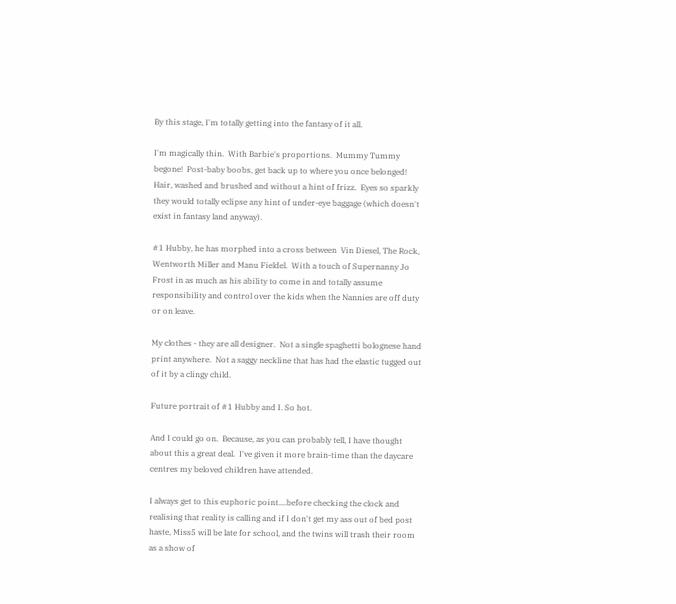By this stage, I'm totally getting into the fantasy of it all.

I'm magically thin.  With Barbie's proportions.  Mummy Tummy begone!  Post-baby boobs, get back up to where you once belonged!  Hair, washed and brushed and without a hint of frizz.  Eyes so sparkly they would totally eclipse any hint of under-eye baggage (which doesn't exist in fantasy land anyway).

#1 Hubby, he has morphed into a cross between  Vin Diesel, The Rock, Wentworth Miller and Manu Fieldel.  With a touch of Supernanny Jo Frost in as much as his ability to come in and totally assume responsibility and control over the kids when the Nannies are off duty or on leave.

My clothes - they are all designer.  Not a single spaghetti bolognese hand print anywhere.  Not a saggy neckline that has had the elastic tugged out of it by a clingy child.

Future portrait of #1 Hubby and I. So hot.

And I could go on.  Because, as you can probably tell, I have thought about this a great deal.  I've given it more brain-time than the daycare centres my beloved children have attended.

I always get to this euphoric point....before checking the clock and realising that reality is calling and if I don't get my ass out of bed post haste, Miss5 will be late for school, and the twins will trash their room as a show of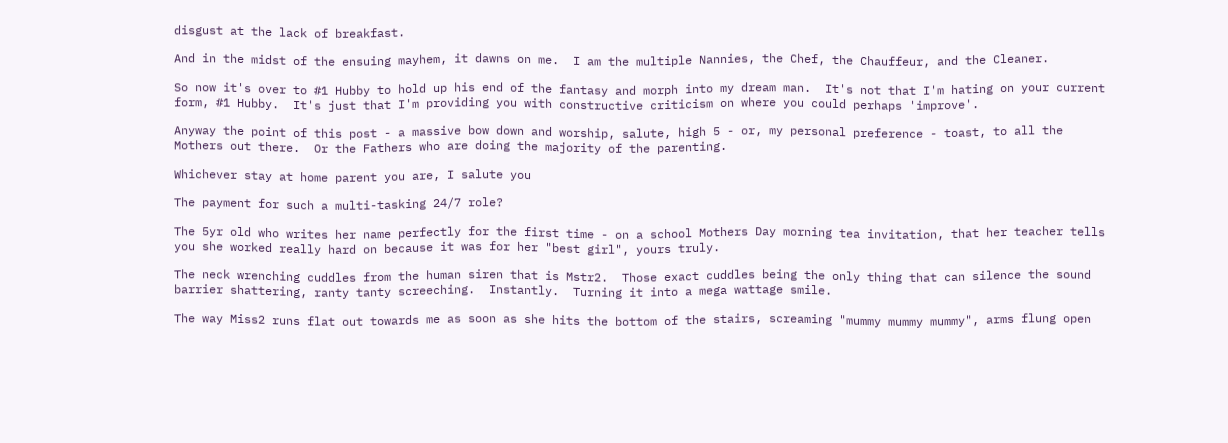disgust at the lack of breakfast.

And in the midst of the ensuing mayhem, it dawns on me.  I am the multiple Nannies, the Chef, the Chauffeur, and the Cleaner.

So now it's over to #1 Hubby to hold up his end of the fantasy and morph into my dream man.  It's not that I'm hating on your current form, #1 Hubby.  It's just that I'm providing you with constructive criticism on where you could perhaps 'improve'.

Anyway the point of this post - a massive bow down and worship, salute, high 5 - or, my personal preference - toast, to all the Mothers out there.  Or the Fathers who are doing the majority of the parenting.

Whichever stay at home parent you are, I salute you

The payment for such a multi-tasking 24/7 role?

The 5yr old who writes her name perfectly for the first time - on a school Mothers Day morning tea invitation, that her teacher tells you she worked really hard on because it was for her "best girl", yours truly.

The neck wrenching cuddles from the human siren that is Mstr2.  Those exact cuddles being the only thing that can silence the sound barrier shattering, ranty tanty screeching.  Instantly.  Turning it into a mega wattage smile.

The way Miss2 runs flat out towards me as soon as she hits the bottom of the stairs, screaming "mummy mummy mummy", arms flung open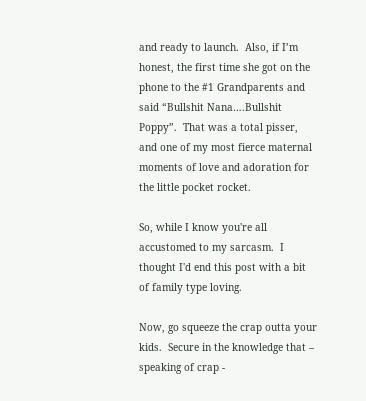and ready to launch.  Also, if I’m honest, the first time she got on the phone to the #1 Grandparents and said “Bullshit Nana….Bullshit Poppy”.  That was a total pisser, and one of my most fierce maternal moments of love and adoration for the little pocket rocket.

So, while I know you're all accustomed to my sarcasm.  I thought I'd end this post with a bit of family type loving.

Now, go squeeze the crap outta your kids.  Secure in the knowledge that – speaking of crap -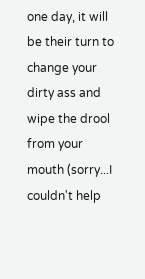one day, it will be their turn to change your dirty ass and wipe the drool from your mouth (sorry...I couldn't help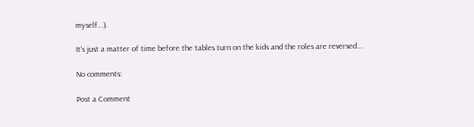myself...).

It's just a matter of time before the tables turn on the kids and the roles are reversed...

No comments:

Post a Comment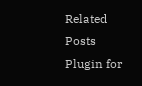Related Posts Plugin for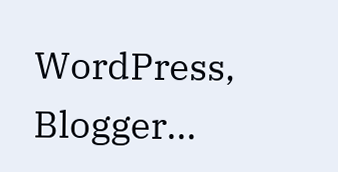WordPress, Blogger...